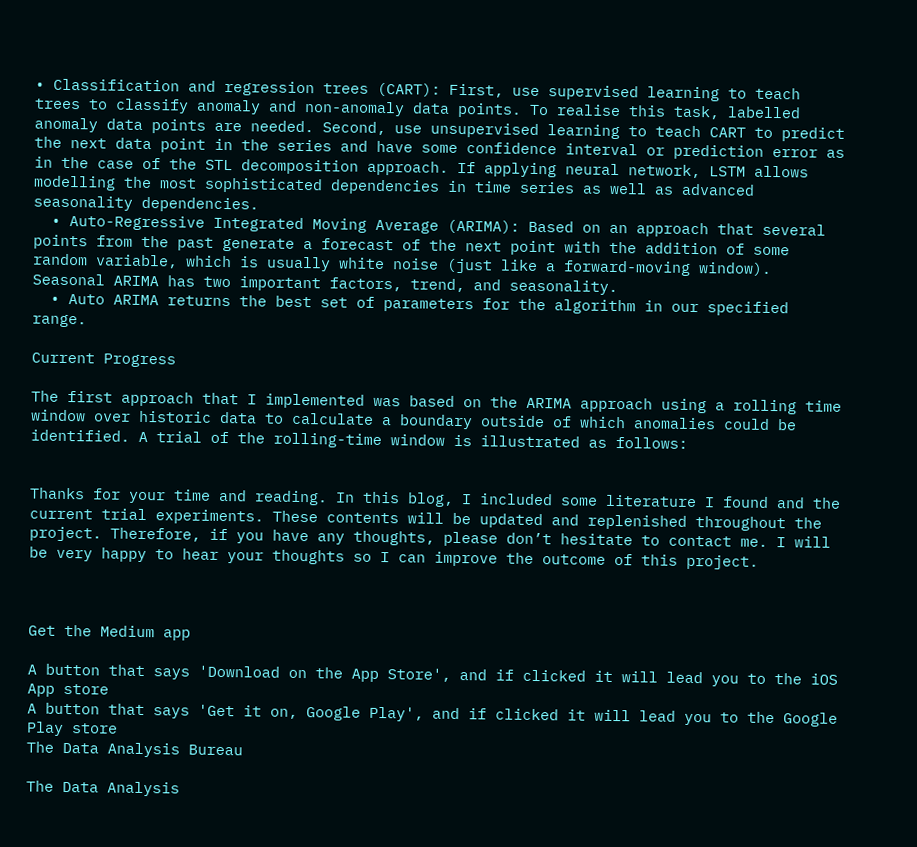• Classification and regression trees (CART): First, use supervised learning to teach trees to classify anomaly and non-anomaly data points. To realise this task, labelled anomaly data points are needed. Second, use unsupervised learning to teach CART to predict the next data point in the series and have some confidence interval or prediction error as in the case of the STL decomposition approach. If applying neural network, LSTM allows modelling the most sophisticated dependencies in time series as well as advanced seasonality dependencies.
  • Auto-Regressive Integrated Moving Average (ARIMA): Based on an approach that several points from the past generate a forecast of the next point with the addition of some random variable, which is usually white noise (just like a forward-moving window). Seasonal ARIMA has two important factors, trend, and seasonality.
  • Auto ARIMA returns the best set of parameters for the algorithm in our specified range.

Current Progress

The first approach that I implemented was based on the ARIMA approach using a rolling time window over historic data to calculate a boundary outside of which anomalies could be identified. A trial of the rolling-time window is illustrated as follows:


Thanks for your time and reading. In this blog, I included some literature I found and the current trial experiments. These contents will be updated and replenished throughout the project. Therefore, if you have any thoughts, please don’t hesitate to contact me. I will be very happy to hear your thoughts so I can improve the outcome of this project.



Get the Medium app

A button that says 'Download on the App Store', and if clicked it will lead you to the iOS App store
A button that says 'Get it on, Google Play', and if clicked it will lead you to the Google Play store
The Data Analysis Bureau

The Data Analysis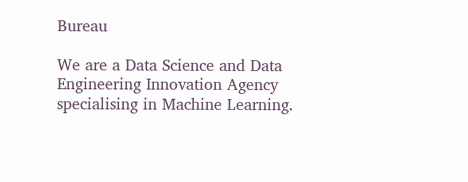Bureau

We are a Data Science and Data Engineering Innovation Agency specialising in Machine Learning.